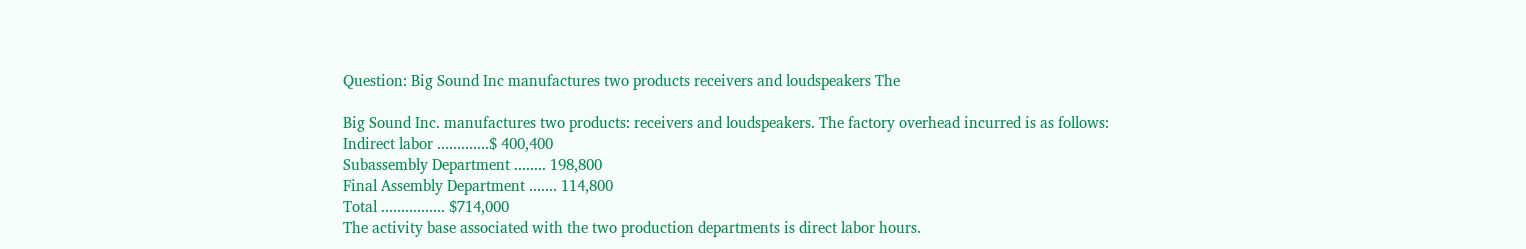Question: Big Sound Inc manufactures two products receivers and loudspeakers The

Big Sound Inc. manufactures two products: receivers and loudspeakers. The factory overhead incurred is as follows:
Indirect labor .............$ 400,400
Subassembly Department ........ 198,800
Final Assembly Department ....... 114,800
Total ................ $714,000
The activity base associated with the two production departments is direct labor hours.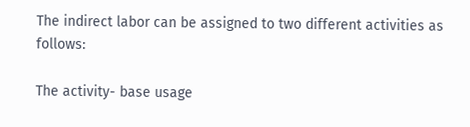The indirect labor can be assigned to two different activities as follows:

The activity- base usage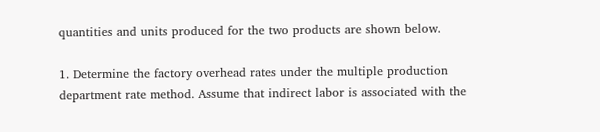quantities and units produced for the two products are shown below.

1. Determine the factory overhead rates under the multiple production department rate method. Assume that indirect labor is associated with the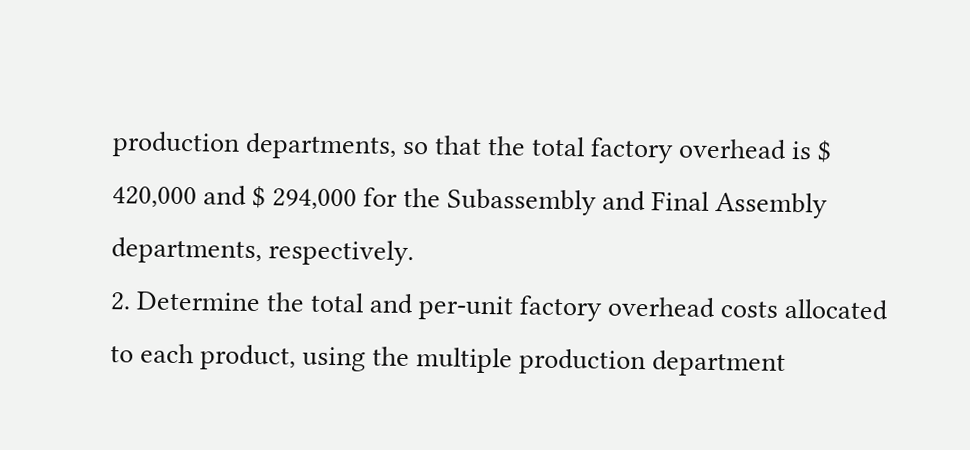production departments, so that the total factory overhead is $ 420,000 and $ 294,000 for the Subassembly and Final Assembly departments, respectively.
2. Determine the total and per-unit factory overhead costs allocated to each product, using the multiple production department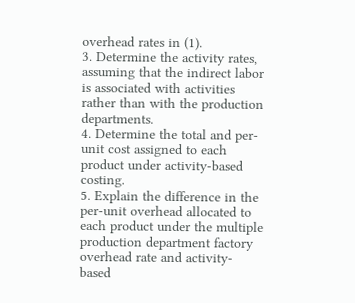overhead rates in (1).
3. Determine the activity rates, assuming that the indirect labor is associated with activities rather than with the production departments.
4. Determine the total and per- unit cost assigned to each product under activity-based costing.
5. Explain the difference in the per-unit overhead allocated to each product under the multiple production department factory overhead rate and activity-based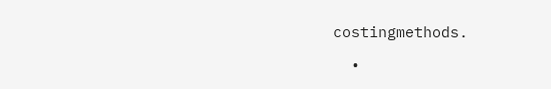costingmethods.

  •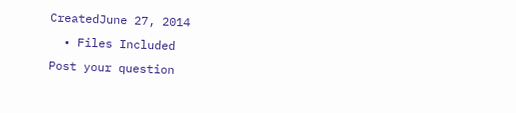CreatedJune 27, 2014
  • Files Included
Post your question